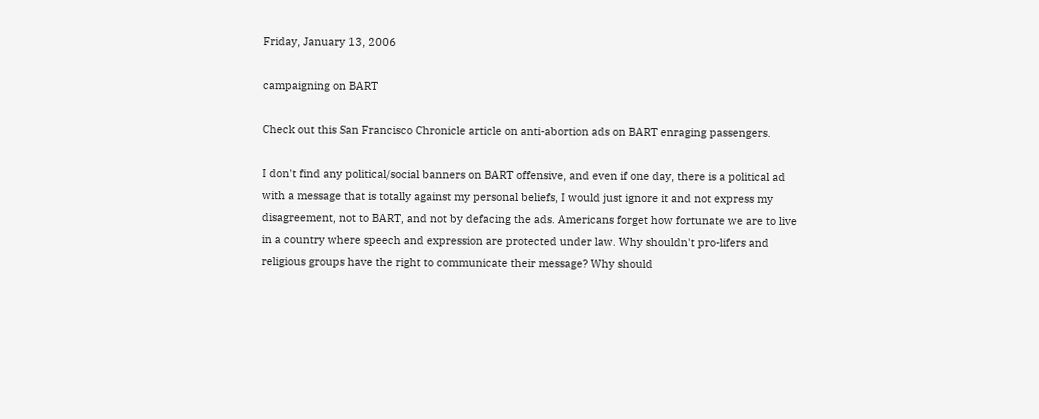Friday, January 13, 2006

campaigning on BART

Check out this San Francisco Chronicle article on anti-abortion ads on BART enraging passengers.

I don't find any political/social banners on BART offensive, and even if one day, there is a political ad with a message that is totally against my personal beliefs, I would just ignore it and not express my disagreement, not to BART, and not by defacing the ads. Americans forget how fortunate we are to live in a country where speech and expression are protected under law. Why shouldn't pro-lifers and religious groups have the right to communicate their message? Why should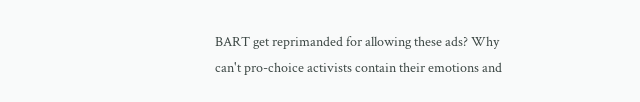BART get reprimanded for allowing these ads? Why can't pro-choice activists contain their emotions and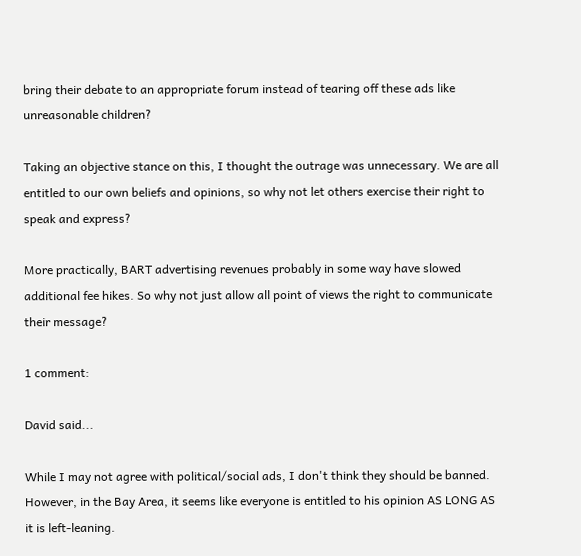bring their debate to an appropriate forum instead of tearing off these ads like unreasonable children?

Taking an objective stance on this, I thought the outrage was unnecessary. We are all entitled to our own beliefs and opinions, so why not let others exercise their right to speak and express?

More practically, BART advertising revenues probably in some way have slowed additional fee hikes. So why not just allow all point of views the right to communicate their message?

1 comment:

David said...

While I may not agree with political/social ads, I don't think they should be banned. However, in the Bay Area, it seems like everyone is entitled to his opinion AS LONG AS it is left-leaning.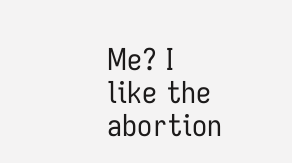Me? I like the abortion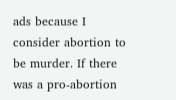ads because I consider abortion to be murder. If there was a pro-abortion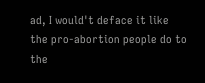ad, I would't deface it like the pro-abortion people do to the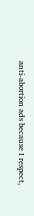anti-abortion ads because I respect,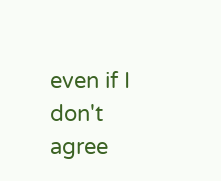even if I don't agree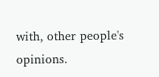with, other people's opinions.